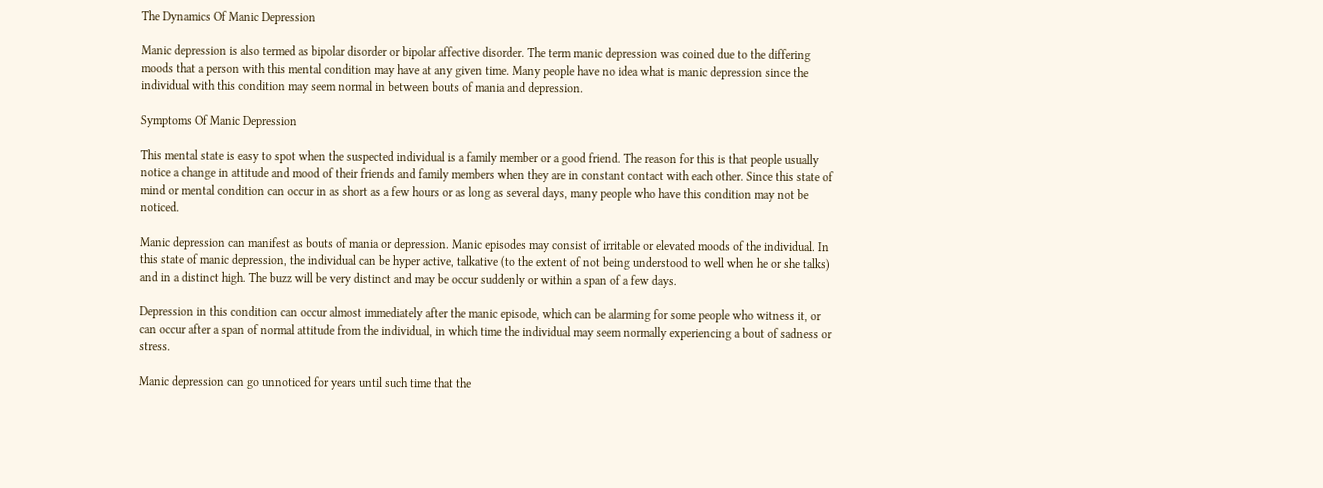The Dynamics Of Manic Depression

Manic depression is also termed as bipolar disorder or bipolar affective disorder. The term manic depression was coined due to the differing moods that a person with this mental condition may have at any given time. Many people have no idea what is manic depression since the individual with this condition may seem normal in between bouts of mania and depression.

Symptoms Of Manic Depression

This mental state is easy to spot when the suspected individual is a family member or a good friend. The reason for this is that people usually notice a change in attitude and mood of their friends and family members when they are in constant contact with each other. Since this state of mind or mental condition can occur in as short as a few hours or as long as several days, many people who have this condition may not be noticed.

Manic depression can manifest as bouts of mania or depression. Manic episodes may consist of irritable or elevated moods of the individual. In this state of manic depression, the individual can be hyper active, talkative (to the extent of not being understood to well when he or she talks) and in a distinct high. The buzz will be very distinct and may be occur suddenly or within a span of a few days.

Depression in this condition can occur almost immediately after the manic episode, which can be alarming for some people who witness it, or can occur after a span of normal attitude from the individual, in which time the individual may seem normally experiencing a bout of sadness or stress.

Manic depression can go unnoticed for years until such time that the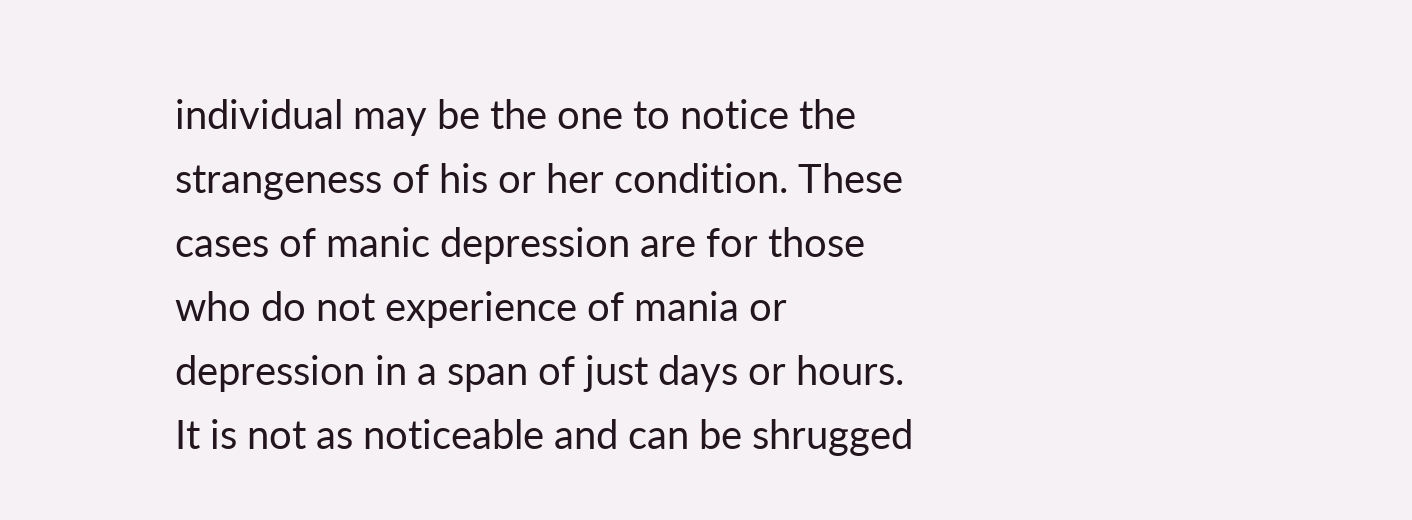individual may be the one to notice the strangeness of his or her condition. These cases of manic depression are for those who do not experience of mania or depression in a span of just days or hours. It is not as noticeable and can be shrugged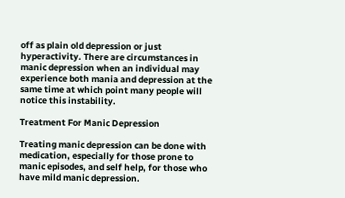off as plain old depression or just hyperactivity. There are circumstances in manic depression when an individual may experience both mania and depression at the same time at which point many people will notice this instability.

Treatment For Manic Depression

Treating manic depression can be done with medication, especially for those prone to manic episodes, and self help, for those who have mild manic depression.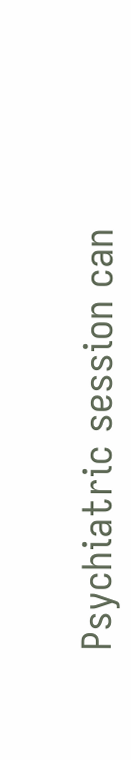Psychiatric session can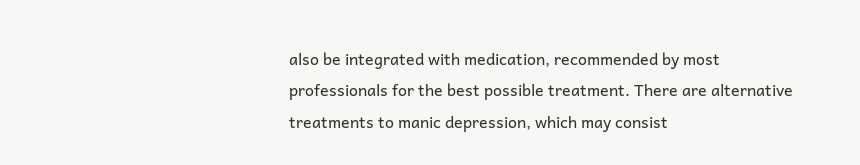also be integrated with medication, recommended by most professionals for the best possible treatment. There are alternative treatments to manic depression, which may consist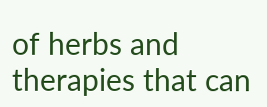of herbs and therapies that can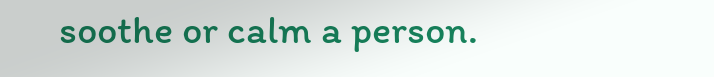soothe or calm a person.